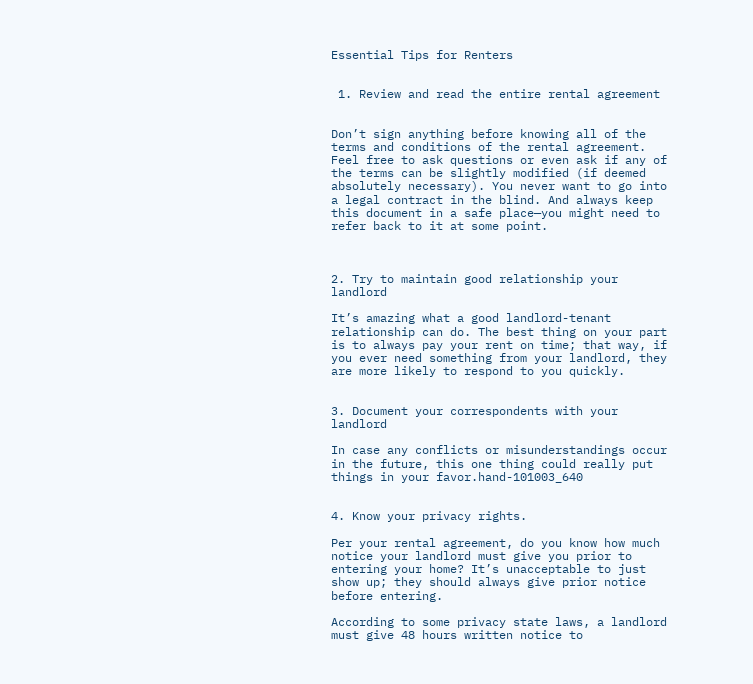Essential Tips for Renters


 1. Review and read the entire rental agreement


Don’t sign anything before knowing all of the terms and conditions of the rental agreement. Feel free to ask questions or even ask if any of the terms can be slightly modified (if deemed absolutely necessary). You never want to go into a legal contract in the blind. And always keep this document in a safe place—you might need to refer back to it at some point.



2. Try to maintain good relationship your landlord

It’s amazing what a good landlord-tenant relationship can do. The best thing on your part is to always pay your rent on time; that way, if you ever need something from your landlord, they are more likely to respond to you quickly.


3. Document your correspondents with your landlord

In case any conflicts or misunderstandings occur in the future, this one thing could really put things in your favor.hand-101003_640


4. Know your privacy rights.

Per your rental agreement, do you know how much notice your landlord must give you prior to entering your home? It’s unacceptable to just show up; they should always give prior notice before entering.

According to some privacy state laws, a landlord must give 48 hours written notice to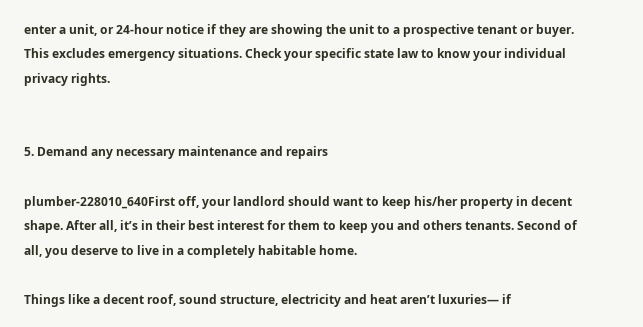enter a unit, or 24-hour notice if they are showing the unit to a prospective tenant or buyer. This excludes emergency situations. Check your specific state law to know your individual privacy rights.


5. Demand any necessary maintenance and repairs

plumber-228010_640First off, your landlord should want to keep his/her property in decent shape. After all, it’s in their best interest for them to keep you and others tenants. Second of all, you deserve to live in a completely habitable home.

Things like a decent roof, sound structure, electricity and heat aren’t luxuries— if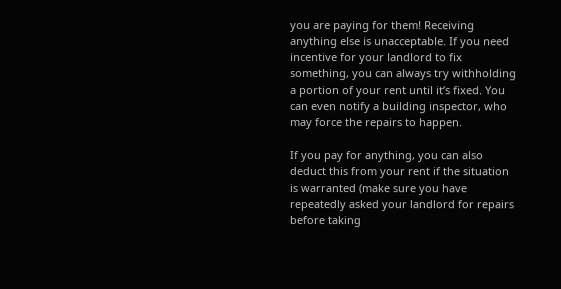you are paying for them! Receiving anything else is unacceptable. If you need incentive for your landlord to fix something, you can always try withholding a portion of your rent until it’s fixed. You can even notify a building inspector, who may force the repairs to happen.

If you pay for anything, you can also deduct this from your rent if the situation is warranted (make sure you have repeatedly asked your landlord for repairs before taking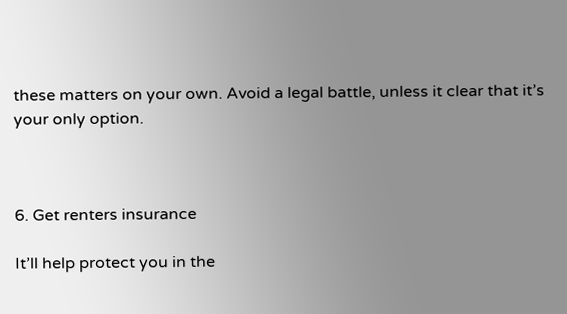these matters on your own. Avoid a legal battle, unless it clear that it’s your only option.



6. Get renters insurance

It’ll help protect you in the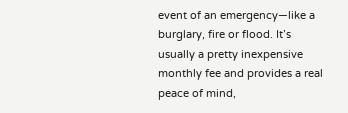event of an emergency—like a burglary, fire or flood. It’s usually a pretty inexpensive monthly fee and provides a real peace of mind,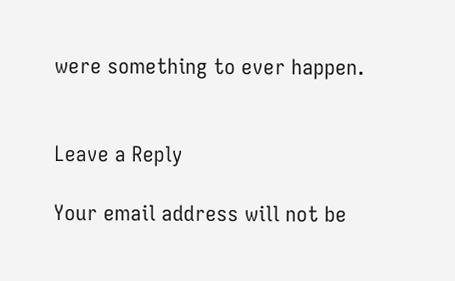were something to ever happen.


Leave a Reply

Your email address will not be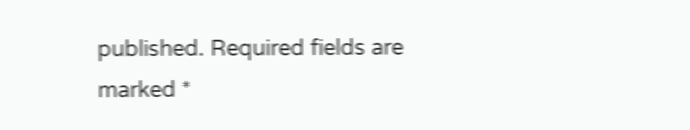published. Required fields are marked *